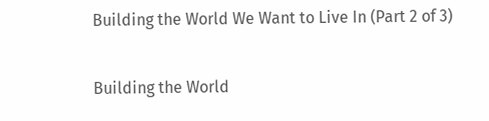Building the World We Want to Live In (Part 2 of 3)

Building the World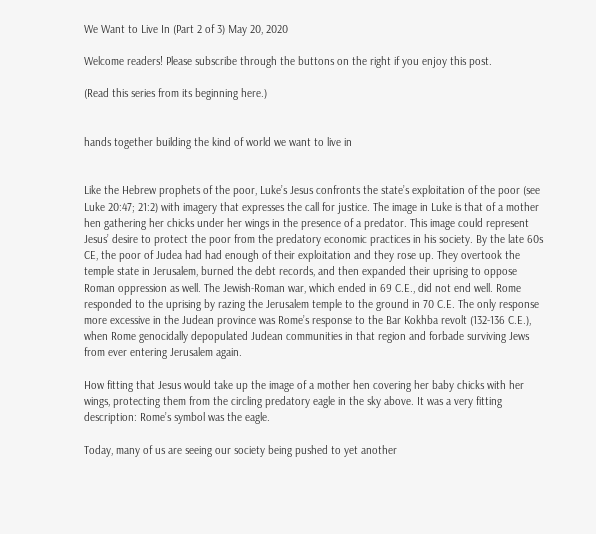We Want to Live In (Part 2 of 3) May 20, 2020

Welcome readers! Please subscribe through the buttons on the right if you enjoy this post.

(Read this series from its beginning here.)


hands together building the kind of world we want to live in


Like the Hebrew prophets of the poor, Luke’s Jesus confronts the state’s exploitation of the poor (see Luke 20:47; 21:2) with imagery that expresses the call for justice. The image in Luke is that of a mother hen gathering her chicks under her wings in the presence of a predator. This image could represent Jesus’ desire to protect the poor from the predatory economic practices in his society. By the late 60s CE, the poor of Judea had had enough of their exploitation and they rose up. They overtook the temple state in Jerusalem, burned the debt records, and then expanded their uprising to oppose Roman oppression as well. The Jewish-Roman war, which ended in 69 C.E., did not end well. Rome responded to the uprising by razing the Jerusalem temple to the ground in 70 C.E. The only response more excessive in the Judean province was Rome’s response to the Bar Kokhba revolt (132-136 C.E.), when Rome genocidally depopulated Judean communities in that region and forbade surviving Jews from ever entering Jerusalem again.

How fitting that Jesus would take up the image of a mother hen covering her baby chicks with her wings, protecting them from the circling predatory eagle in the sky above. It was a very fitting description: Rome’s symbol was the eagle.

Today, many of us are seeing our society being pushed to yet another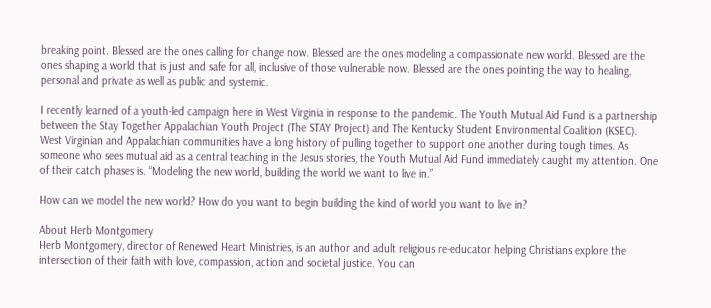breaking point. Blessed are the ones calling for change now. Blessed are the ones modeling a compassionate new world. Blessed are the ones shaping a world that is just and safe for all, inclusive of those vulnerable now. Blessed are the ones pointing the way to healing, personal and private as well as public and systemic.

I recently learned of a youth-led campaign here in West Virginia in response to the pandemic. The Youth Mutual Aid Fund is a partnership between the Stay Together Appalachian Youth Project (The STAY Project) and The Kentucky Student Environmental Coalition (KSEC). West Virginian and Appalachian communities have a long history of pulling together to support one another during tough times. As someone who sees mutual aid as a central teaching in the Jesus stories, the Youth Mutual Aid Fund immediately caught my attention. One of their catch phases is. “Modeling the new world, building the world we want to live in.”

How can we model the new world? How do you want to begin building the kind of world you want to live in?

About Herb Montgomery
Herb Montgomery, director of Renewed Heart Ministries, is an author and adult religious re-educator helping Christians explore the intersection of their faith with love, compassion, action and societal justice. You can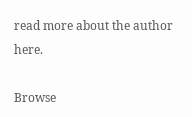read more about the author here.

Browse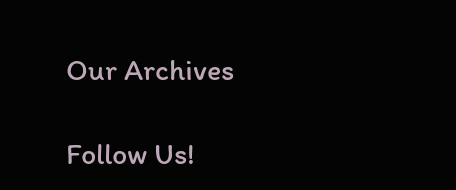Our Archives

Follow Us!